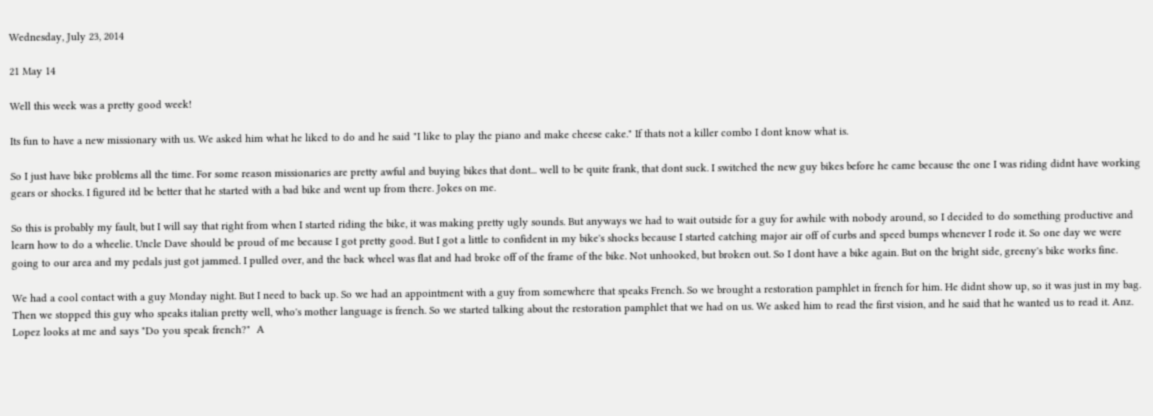Wednesday, July 23, 2014

21 May 14

Well this week was a pretty good week!

Its fun to have a new missionary with us. We asked him what he liked to do and he said "I like to play the piano and make cheese cake." If thats not a killer combo I dont know what is.

So I just have bike problems all the time. For some reason missionaries are pretty awful and buying bikes that dont... well to be quite frank, that dont suck. I switched the new guy bikes before he came because the one I was riding didnt have working gears or shocks. I figured itd be better that he started with a bad bike and went up from there. Jokes on me.

So this is probably my fault, but I will say that right from when I started riding the bike, it was making pretty ugly sounds. But anyways we had to wait outside for a guy for awhile with nobody around, so I decided to do something productive and learn how to do a wheelie. Uncle Dave should be proud of me because I got pretty good. But I got a little to confident in my bike's shocks because I started catching major air off of curbs and speed bumps whenever I rode it. So one day we were going to our area and my pedals just got jammed. I pulled over, and the back wheel was flat and had broke off of the frame of the bike. Not unhooked, but broken out. So I dont have a bike again. But on the bright side, greeny's bike works fine.

We had a cool contact with a guy Monday night. But I need to back up. So we had an appointment with a guy from somewhere that speaks French. So we brought a restoration pamphlet in french for him. He didnt show up, so it was just in my bag. Then we stopped this guy who speaks italian pretty well, who's mother language is french. So we started talking about the restoration pamphlet that we had on us. We asked him to read the first vision, and he said that he wanted us to read it. Anz. Lopez looks at me and says "Do you speak french?"  A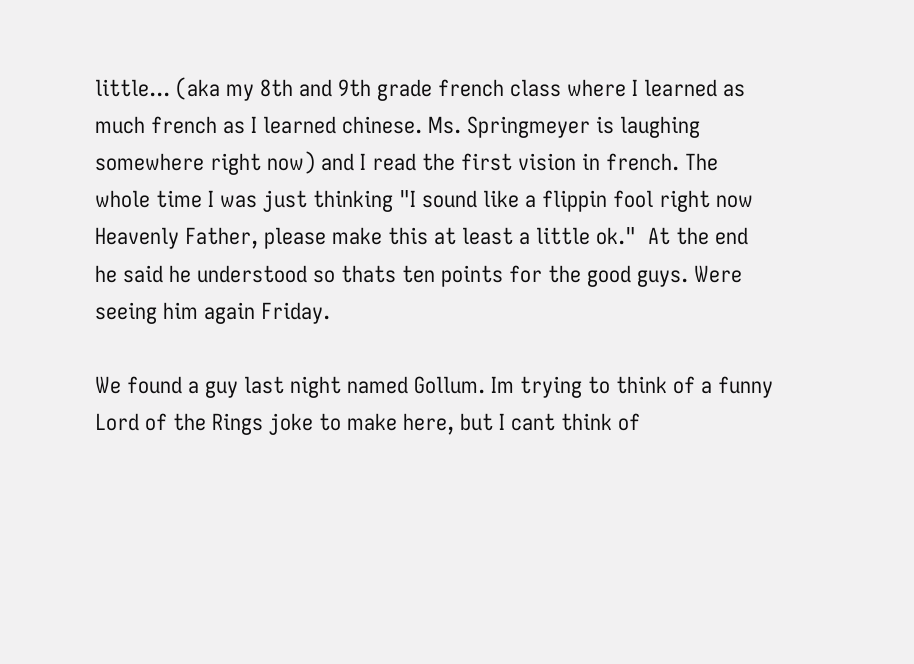little... (aka my 8th and 9th grade french class where I learned as much french as I learned chinese. Ms. Springmeyer is laughing somewhere right now) and I read the first vision in french. The whole time I was just thinking "I sound like a flippin fool right now Heavenly Father, please make this at least a little ok."  At the end he said he understood so thats ten points for the good guys. Were seeing him again Friday.

We found a guy last night named Gollum. Im trying to think of a funny Lord of the Rings joke to make here, but I cant think of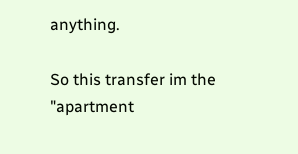anything.

So this transfer im the "apartment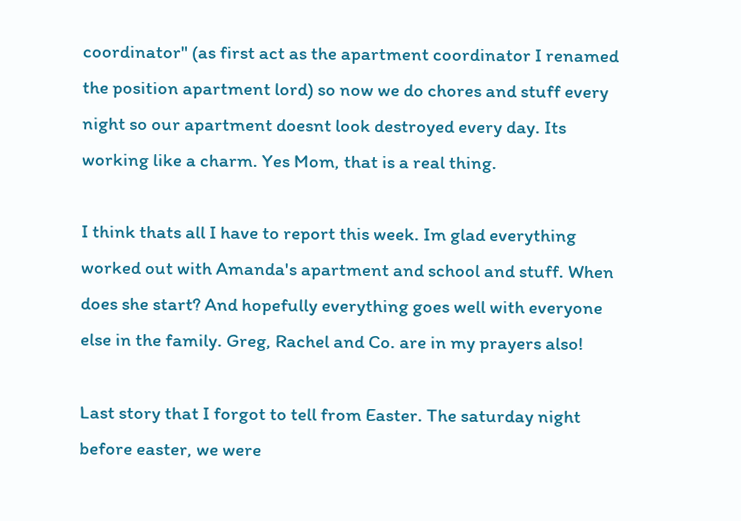coordinator" (as first act as the apartment coordinator I renamed the position apartment lord) so now we do chores and stuff every night so our apartment doesnt look destroyed every day. Its working like a charm. Yes Mom, that is a real thing.

I think thats all I have to report this week. Im glad everything worked out with Amanda's apartment and school and stuff. When does she start? And hopefully everything goes well with everyone else in the family. Greg, Rachel and Co. are in my prayers also!

Last story that I forgot to tell from Easter. The saturday night before easter, we were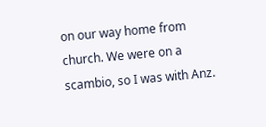on our way home from church. We were on a scambio, so I was with Anz.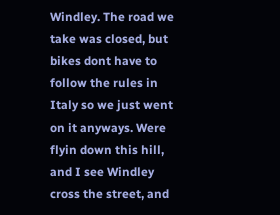Windley. The road we take was closed, but bikes dont have to follow the rules in Italy so we just went on it anyways. Were flyin down this hill, and I see Windley cross the street, and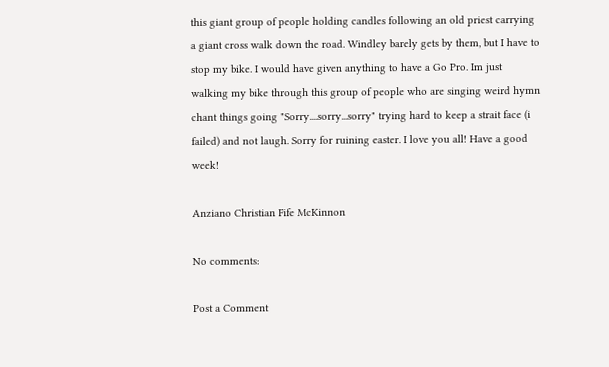this giant group of people holding candles following an old priest carrying a giant cross walk down the road. Windley barely gets by them, but I have to stop my bike. I would have given anything to have a Go Pro. Im just walking my bike through this group of people who are singing weird hymn chant things going "Sorry....sorry...sorry" trying hard to keep a strait face (i failed) and not laugh. Sorry for ruining easter. I love you all! Have a good week!

Anziano Christian Fife McKinnon

No comments:

Post a Comment